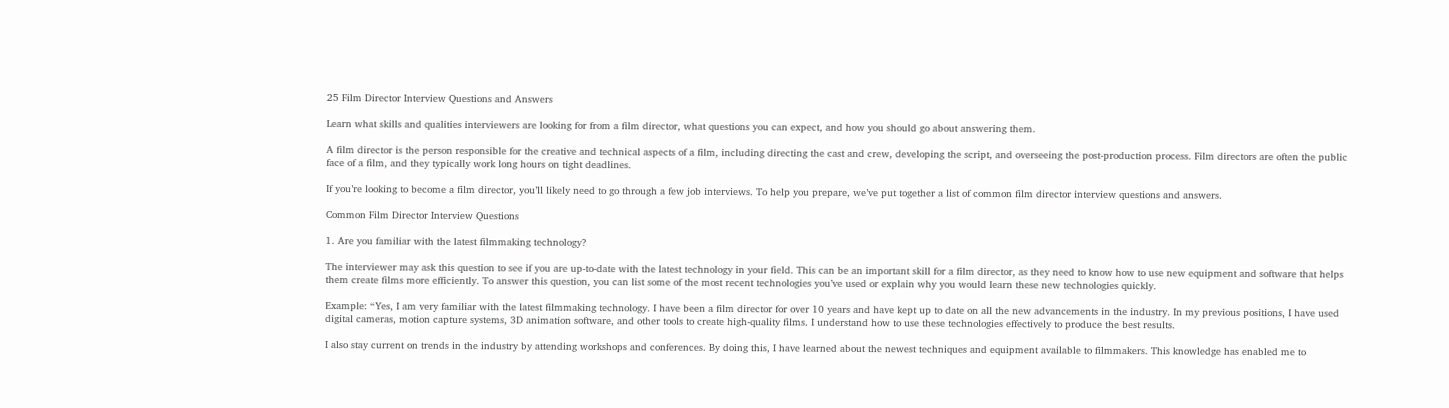25 Film Director Interview Questions and Answers

Learn what skills and qualities interviewers are looking for from a film director, what questions you can expect, and how you should go about answering them.

A film director is the person responsible for the creative and technical aspects of a film, including directing the cast and crew, developing the script, and overseeing the post-production process. Film directors are often the public face of a film, and they typically work long hours on tight deadlines.

If you’re looking to become a film director, you’ll likely need to go through a few job interviews. To help you prepare, we’ve put together a list of common film director interview questions and answers.

Common Film Director Interview Questions

1. Are you familiar with the latest filmmaking technology?

The interviewer may ask this question to see if you are up-to-date with the latest technology in your field. This can be an important skill for a film director, as they need to know how to use new equipment and software that helps them create films more efficiently. To answer this question, you can list some of the most recent technologies you’ve used or explain why you would learn these new technologies quickly.

Example: “Yes, I am very familiar with the latest filmmaking technology. I have been a film director for over 10 years and have kept up to date on all the new advancements in the industry. In my previous positions, I have used digital cameras, motion capture systems, 3D animation software, and other tools to create high-quality films. I understand how to use these technologies effectively to produce the best results.

I also stay current on trends in the industry by attending workshops and conferences. By doing this, I have learned about the newest techniques and equipment available to filmmakers. This knowledge has enabled me to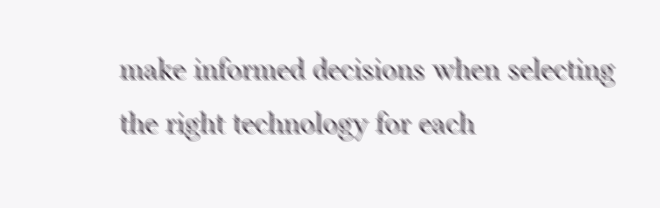make informed decisions when selecting the right technology for each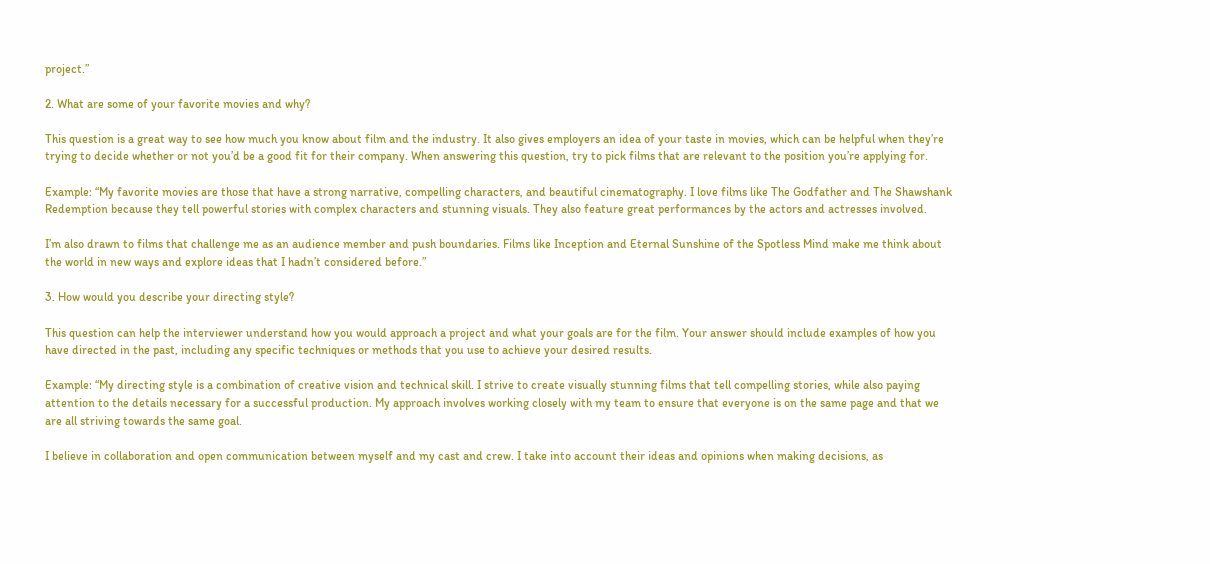project.”

2. What are some of your favorite movies and why?

This question is a great way to see how much you know about film and the industry. It also gives employers an idea of your taste in movies, which can be helpful when they’re trying to decide whether or not you’d be a good fit for their company. When answering this question, try to pick films that are relevant to the position you’re applying for.

Example: “My favorite movies are those that have a strong narrative, compelling characters, and beautiful cinematography. I love films like The Godfather and The Shawshank Redemption because they tell powerful stories with complex characters and stunning visuals. They also feature great performances by the actors and actresses involved.

I’m also drawn to films that challenge me as an audience member and push boundaries. Films like Inception and Eternal Sunshine of the Spotless Mind make me think about the world in new ways and explore ideas that I hadn’t considered before.”

3. How would you describe your directing style?

This question can help the interviewer understand how you would approach a project and what your goals are for the film. Your answer should include examples of how you have directed in the past, including any specific techniques or methods that you use to achieve your desired results.

Example: “My directing style is a combination of creative vision and technical skill. I strive to create visually stunning films that tell compelling stories, while also paying attention to the details necessary for a successful production. My approach involves working closely with my team to ensure that everyone is on the same page and that we are all striving towards the same goal.

I believe in collaboration and open communication between myself and my cast and crew. I take into account their ideas and opinions when making decisions, as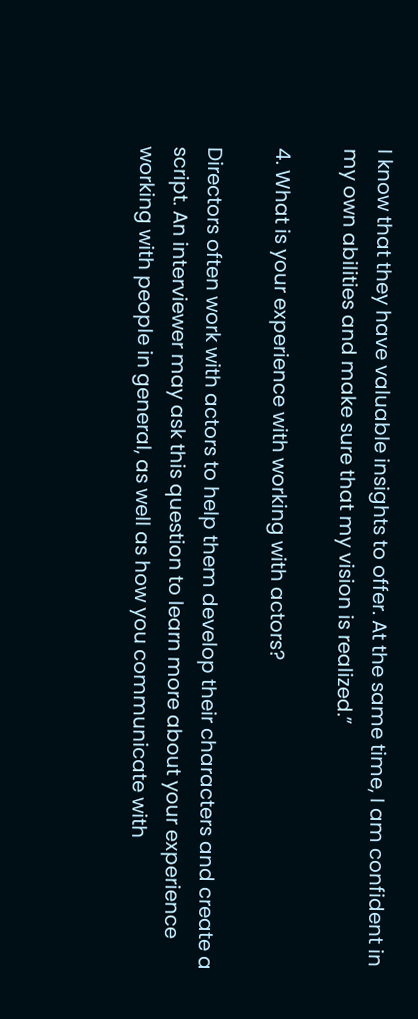I know that they have valuable insights to offer. At the same time, I am confident in my own abilities and make sure that my vision is realized.”

4. What is your experience with working with actors?

Directors often work with actors to help them develop their characters and create a script. An interviewer may ask this question to learn more about your experience working with people in general, as well as how you communicate with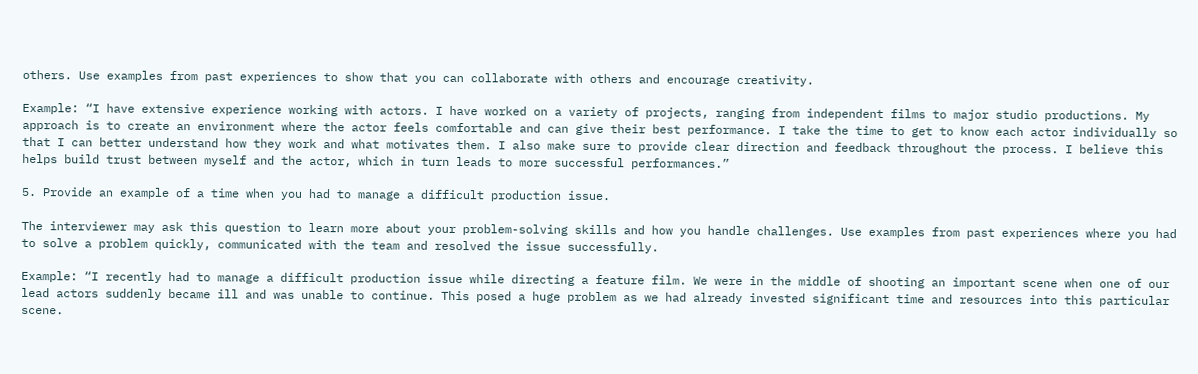others. Use examples from past experiences to show that you can collaborate with others and encourage creativity.

Example: “I have extensive experience working with actors. I have worked on a variety of projects, ranging from independent films to major studio productions. My approach is to create an environment where the actor feels comfortable and can give their best performance. I take the time to get to know each actor individually so that I can better understand how they work and what motivates them. I also make sure to provide clear direction and feedback throughout the process. I believe this helps build trust between myself and the actor, which in turn leads to more successful performances.”

5. Provide an example of a time when you had to manage a difficult production issue.

The interviewer may ask this question to learn more about your problem-solving skills and how you handle challenges. Use examples from past experiences where you had to solve a problem quickly, communicated with the team and resolved the issue successfully.

Example: “I recently had to manage a difficult production issue while directing a feature film. We were in the middle of shooting an important scene when one of our lead actors suddenly became ill and was unable to continue. This posed a huge problem as we had already invested significant time and resources into this particular scene.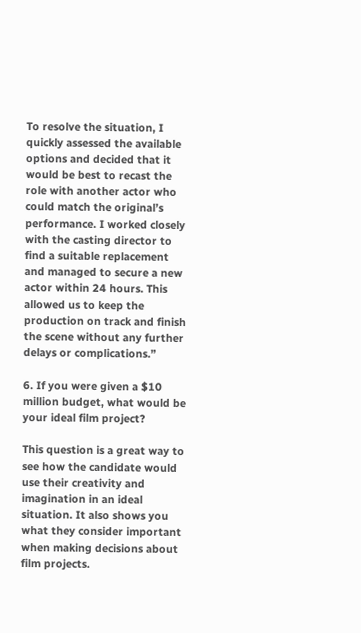To resolve the situation, I quickly assessed the available options and decided that it would be best to recast the role with another actor who could match the original’s performance. I worked closely with the casting director to find a suitable replacement and managed to secure a new actor within 24 hours. This allowed us to keep the production on track and finish the scene without any further delays or complications.”

6. If you were given a $10 million budget, what would be your ideal film project?

This question is a great way to see how the candidate would use their creativity and imagination in an ideal situation. It also shows you what they consider important when making decisions about film projects.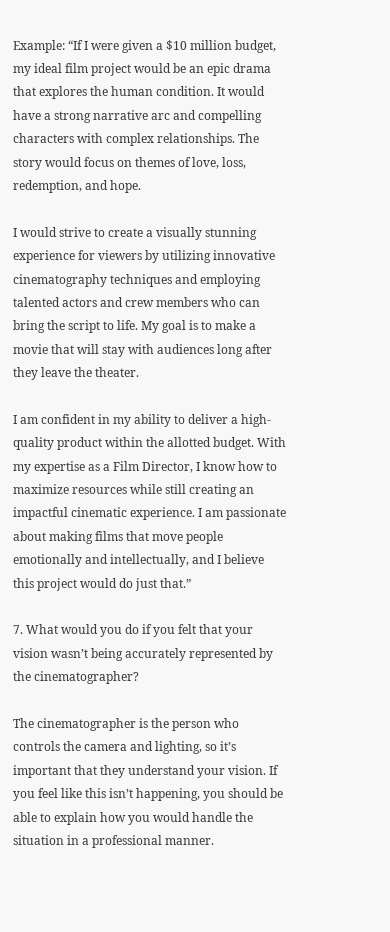Example: “If I were given a $10 million budget, my ideal film project would be an epic drama that explores the human condition. It would have a strong narrative arc and compelling characters with complex relationships. The story would focus on themes of love, loss, redemption, and hope.

I would strive to create a visually stunning experience for viewers by utilizing innovative cinematography techniques and employing talented actors and crew members who can bring the script to life. My goal is to make a movie that will stay with audiences long after they leave the theater.

I am confident in my ability to deliver a high-quality product within the allotted budget. With my expertise as a Film Director, I know how to maximize resources while still creating an impactful cinematic experience. I am passionate about making films that move people emotionally and intellectually, and I believe this project would do just that.”

7. What would you do if you felt that your vision wasn’t being accurately represented by the cinematographer?

The cinematographer is the person who controls the camera and lighting, so it’s important that they understand your vision. If you feel like this isn’t happening, you should be able to explain how you would handle the situation in a professional manner.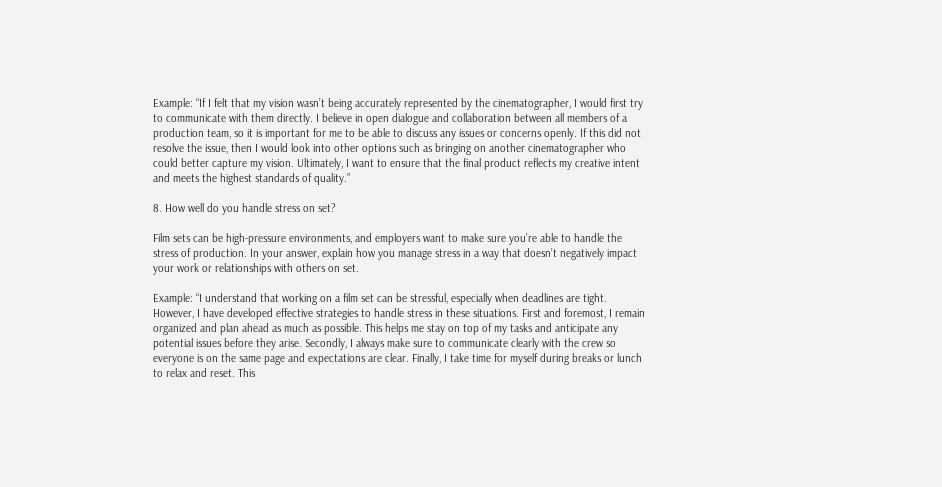Example: “If I felt that my vision wasn’t being accurately represented by the cinematographer, I would first try to communicate with them directly. I believe in open dialogue and collaboration between all members of a production team, so it is important for me to be able to discuss any issues or concerns openly. If this did not resolve the issue, then I would look into other options such as bringing on another cinematographer who could better capture my vision. Ultimately, I want to ensure that the final product reflects my creative intent and meets the highest standards of quality.”

8. How well do you handle stress on set?

Film sets can be high-pressure environments, and employers want to make sure you’re able to handle the stress of production. In your answer, explain how you manage stress in a way that doesn’t negatively impact your work or relationships with others on set.

Example: “I understand that working on a film set can be stressful, especially when deadlines are tight. However, I have developed effective strategies to handle stress in these situations. First and foremost, I remain organized and plan ahead as much as possible. This helps me stay on top of my tasks and anticipate any potential issues before they arise. Secondly, I always make sure to communicate clearly with the crew so everyone is on the same page and expectations are clear. Finally, I take time for myself during breaks or lunch to relax and reset. This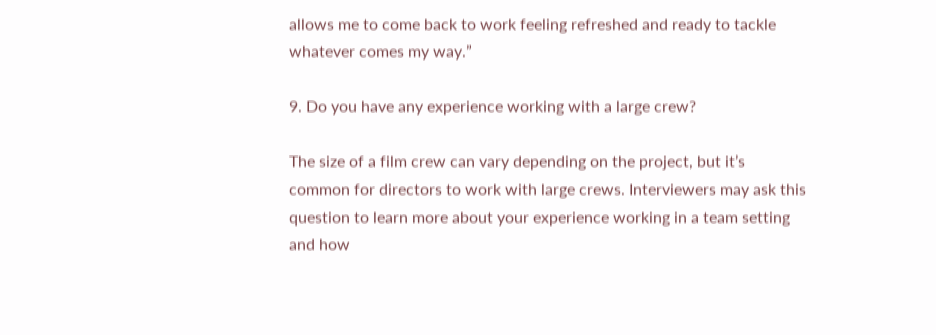allows me to come back to work feeling refreshed and ready to tackle whatever comes my way.”

9. Do you have any experience working with a large crew?

The size of a film crew can vary depending on the project, but it’s common for directors to work with large crews. Interviewers may ask this question to learn more about your experience working in a team setting and how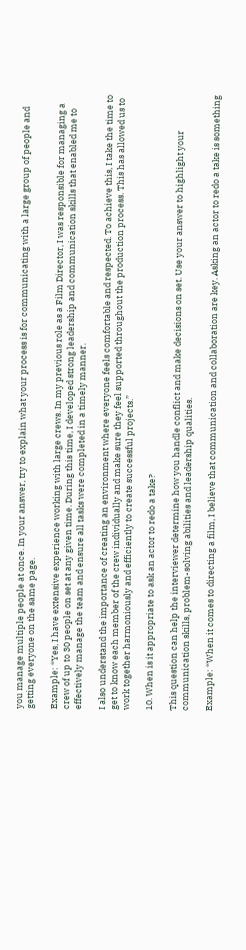you manage multiple people at once. In your answer, try to explain what your process is for communicating with a large group of people and getting everyone on the same page.

Example: “Yes, I have extensive experience working with large crews. In my previous role as a Film Director, I was responsible for managing a crew of up to 30 people on set at any given time. During this time, I developed strong leadership and communication skills that enabled me to effectively manage the team and ensure all tasks were completed in a timely manner.

I also understand the importance of creating an environment where everyone feels comfortable and respected. To achieve this, I take the time to get to know each member of the crew individually and make sure they feel supported throughout the production process. This has allowed us to work together harmoniously and efficiently to create successful projects.”

10. When is it appropriate to ask an actor to redo a take?

This question can help the interviewer determine how you handle conflict and make decisions on set. Use your answer to highlight your communication skills, problem-solving abilities and leadership qualities.

Example: “When it comes to directing a film, I believe that communication and collaboration are key. Asking an actor to redo a take is something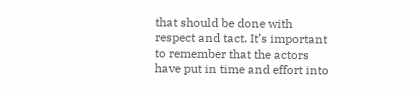that should be done with respect and tact. It’s important to remember that the actors have put in time and effort into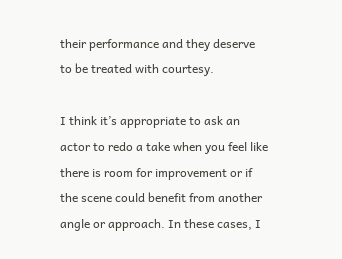their performance and they deserve to be treated with courtesy.

I think it’s appropriate to ask an actor to redo a take when you feel like there is room for improvement or if the scene could benefit from another angle or approach. In these cases, I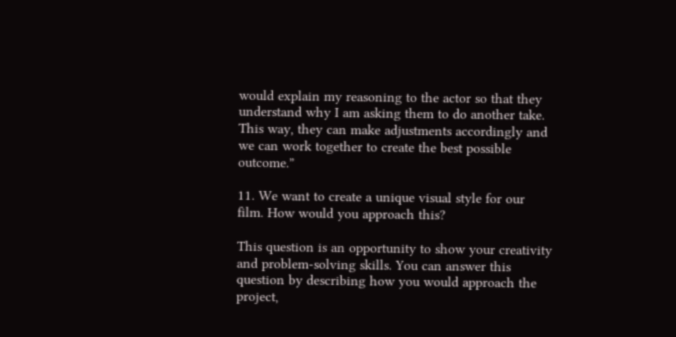would explain my reasoning to the actor so that they understand why I am asking them to do another take. This way, they can make adjustments accordingly and we can work together to create the best possible outcome.”

11. We want to create a unique visual style for our film. How would you approach this?

This question is an opportunity to show your creativity and problem-solving skills. You can answer this question by describing how you would approach the project,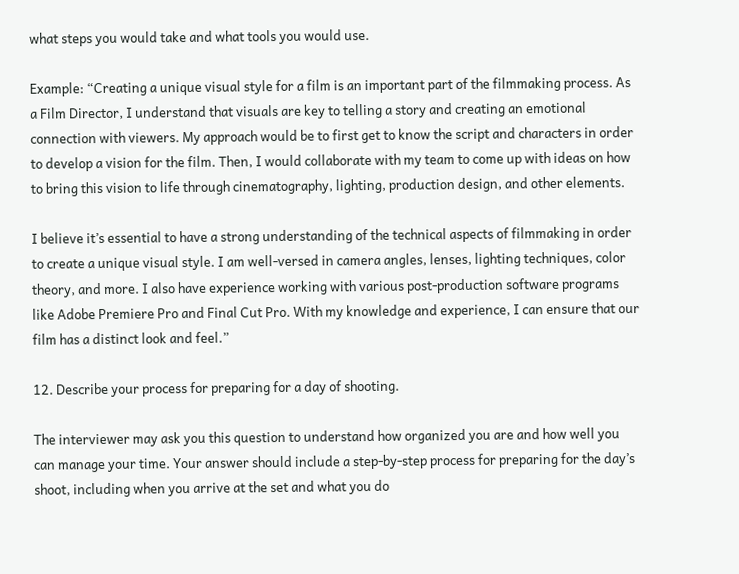what steps you would take and what tools you would use.

Example: “Creating a unique visual style for a film is an important part of the filmmaking process. As a Film Director, I understand that visuals are key to telling a story and creating an emotional connection with viewers. My approach would be to first get to know the script and characters in order to develop a vision for the film. Then, I would collaborate with my team to come up with ideas on how to bring this vision to life through cinematography, lighting, production design, and other elements.

I believe it’s essential to have a strong understanding of the technical aspects of filmmaking in order to create a unique visual style. I am well-versed in camera angles, lenses, lighting techniques, color theory, and more. I also have experience working with various post-production software programs like Adobe Premiere Pro and Final Cut Pro. With my knowledge and experience, I can ensure that our film has a distinct look and feel.”

12. Describe your process for preparing for a day of shooting.

The interviewer may ask you this question to understand how organized you are and how well you can manage your time. Your answer should include a step-by-step process for preparing for the day’s shoot, including when you arrive at the set and what you do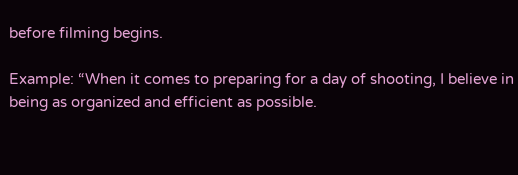before filming begins.

Example: “When it comes to preparing for a day of shooting, I believe in being as organized and efficient as possible.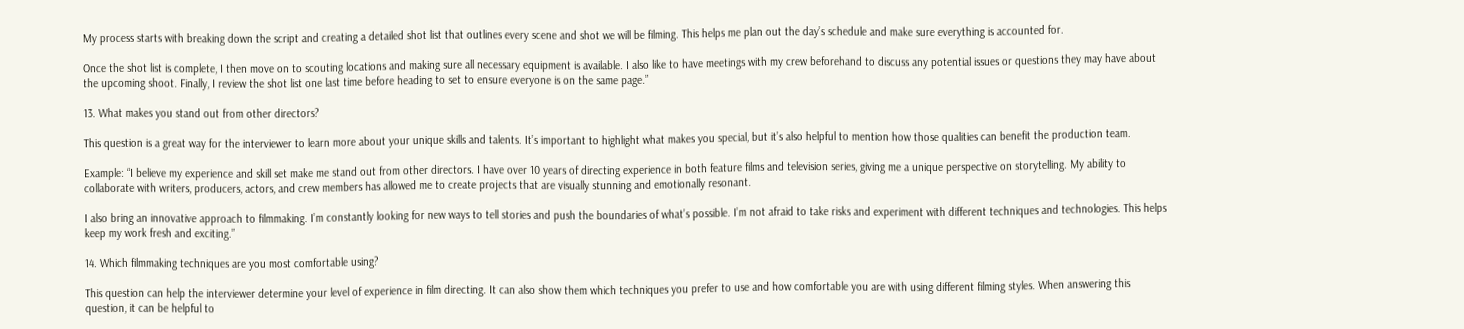My process starts with breaking down the script and creating a detailed shot list that outlines every scene and shot we will be filming. This helps me plan out the day’s schedule and make sure everything is accounted for.

Once the shot list is complete, I then move on to scouting locations and making sure all necessary equipment is available. I also like to have meetings with my crew beforehand to discuss any potential issues or questions they may have about the upcoming shoot. Finally, I review the shot list one last time before heading to set to ensure everyone is on the same page.”

13. What makes you stand out from other directors?

This question is a great way for the interviewer to learn more about your unique skills and talents. It’s important to highlight what makes you special, but it’s also helpful to mention how those qualities can benefit the production team.

Example: “I believe my experience and skill set make me stand out from other directors. I have over 10 years of directing experience in both feature films and television series, giving me a unique perspective on storytelling. My ability to collaborate with writers, producers, actors, and crew members has allowed me to create projects that are visually stunning and emotionally resonant.

I also bring an innovative approach to filmmaking. I’m constantly looking for new ways to tell stories and push the boundaries of what’s possible. I’m not afraid to take risks and experiment with different techniques and technologies. This helps keep my work fresh and exciting.”

14. Which filmmaking techniques are you most comfortable using?

This question can help the interviewer determine your level of experience in film directing. It can also show them which techniques you prefer to use and how comfortable you are with using different filming styles. When answering this question, it can be helpful to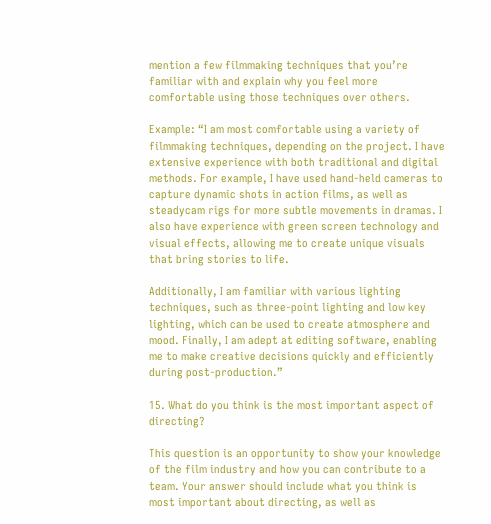mention a few filmmaking techniques that you’re familiar with and explain why you feel more comfortable using those techniques over others.

Example: “I am most comfortable using a variety of filmmaking techniques, depending on the project. I have extensive experience with both traditional and digital methods. For example, I have used hand-held cameras to capture dynamic shots in action films, as well as steadycam rigs for more subtle movements in dramas. I also have experience with green screen technology and visual effects, allowing me to create unique visuals that bring stories to life.

Additionally, I am familiar with various lighting techniques, such as three-point lighting and low key lighting, which can be used to create atmosphere and mood. Finally, I am adept at editing software, enabling me to make creative decisions quickly and efficiently during post-production.”

15. What do you think is the most important aspect of directing?

This question is an opportunity to show your knowledge of the film industry and how you can contribute to a team. Your answer should include what you think is most important about directing, as well as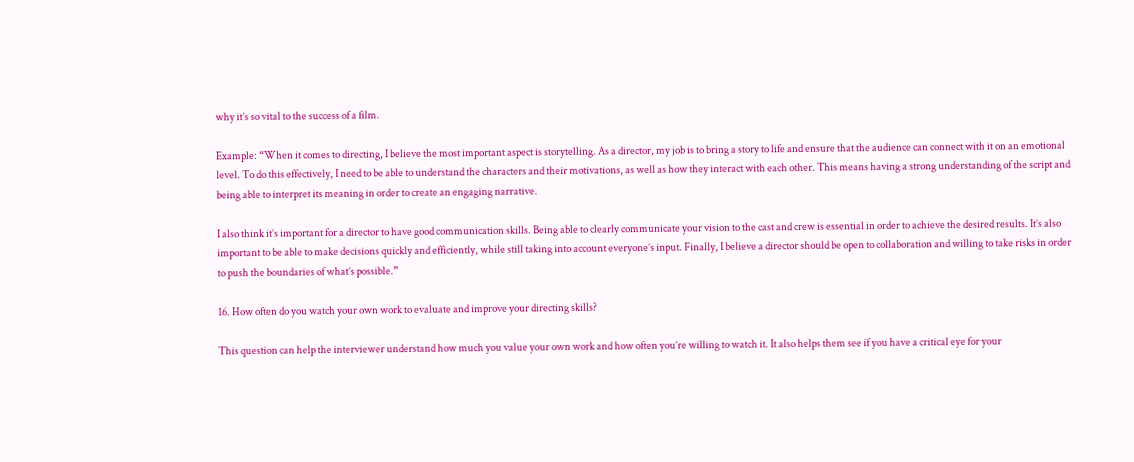why it’s so vital to the success of a film.

Example: “When it comes to directing, I believe the most important aspect is storytelling. As a director, my job is to bring a story to life and ensure that the audience can connect with it on an emotional level. To do this effectively, I need to be able to understand the characters and their motivations, as well as how they interact with each other. This means having a strong understanding of the script and being able to interpret its meaning in order to create an engaging narrative.

I also think it’s important for a director to have good communication skills. Being able to clearly communicate your vision to the cast and crew is essential in order to achieve the desired results. It’s also important to be able to make decisions quickly and efficiently, while still taking into account everyone’s input. Finally, I believe a director should be open to collaboration and willing to take risks in order to push the boundaries of what’s possible.”

16. How often do you watch your own work to evaluate and improve your directing skills?

This question can help the interviewer understand how much you value your own work and how often you’re willing to watch it. It also helps them see if you have a critical eye for your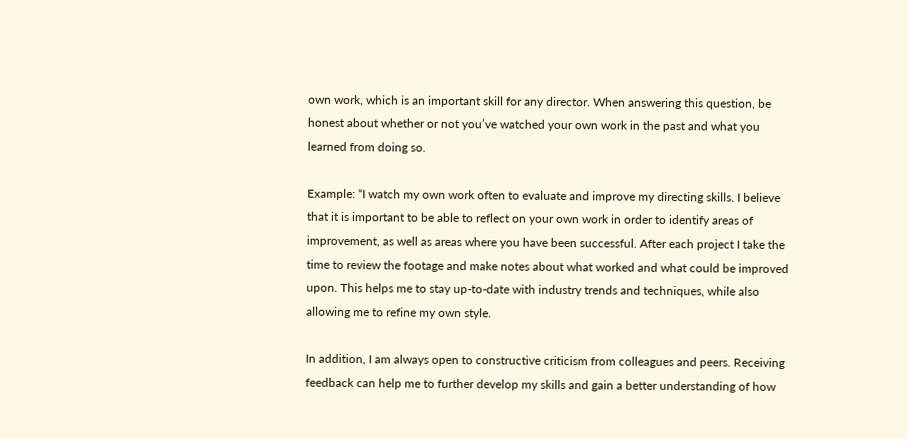own work, which is an important skill for any director. When answering this question, be honest about whether or not you’ve watched your own work in the past and what you learned from doing so.

Example: “I watch my own work often to evaluate and improve my directing skills. I believe that it is important to be able to reflect on your own work in order to identify areas of improvement, as well as areas where you have been successful. After each project I take the time to review the footage and make notes about what worked and what could be improved upon. This helps me to stay up-to-date with industry trends and techniques, while also allowing me to refine my own style.

In addition, I am always open to constructive criticism from colleagues and peers. Receiving feedback can help me to further develop my skills and gain a better understanding of how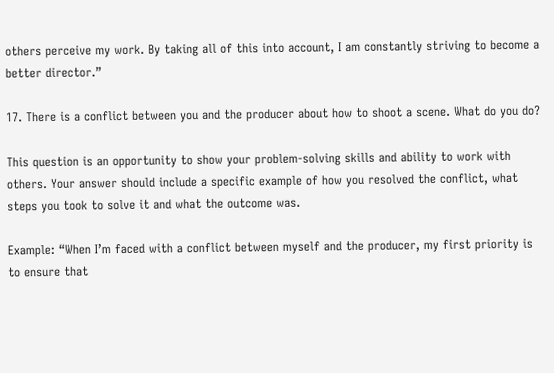others perceive my work. By taking all of this into account, I am constantly striving to become a better director.”

17. There is a conflict between you and the producer about how to shoot a scene. What do you do?

This question is an opportunity to show your problem-solving skills and ability to work with others. Your answer should include a specific example of how you resolved the conflict, what steps you took to solve it and what the outcome was.

Example: “When I’m faced with a conflict between myself and the producer, my first priority is to ensure that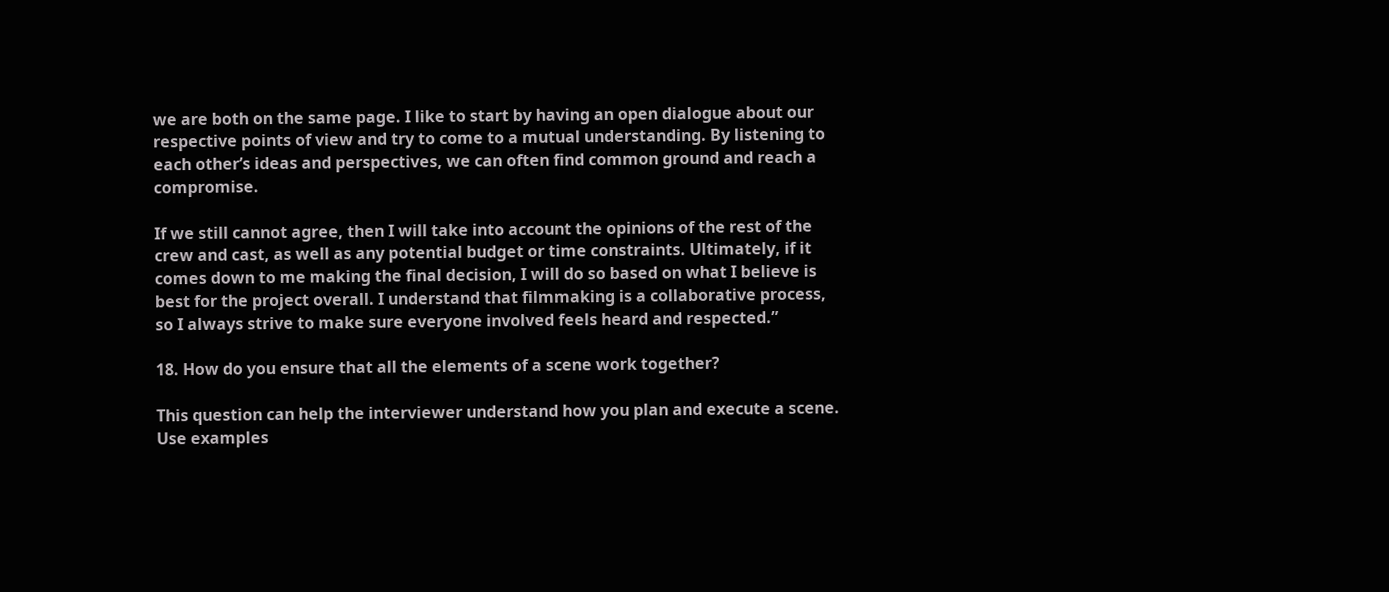we are both on the same page. I like to start by having an open dialogue about our respective points of view and try to come to a mutual understanding. By listening to each other’s ideas and perspectives, we can often find common ground and reach a compromise.

If we still cannot agree, then I will take into account the opinions of the rest of the crew and cast, as well as any potential budget or time constraints. Ultimately, if it comes down to me making the final decision, I will do so based on what I believe is best for the project overall. I understand that filmmaking is a collaborative process, so I always strive to make sure everyone involved feels heard and respected.”

18. How do you ensure that all the elements of a scene work together?

This question can help the interviewer understand how you plan and execute a scene. Use examples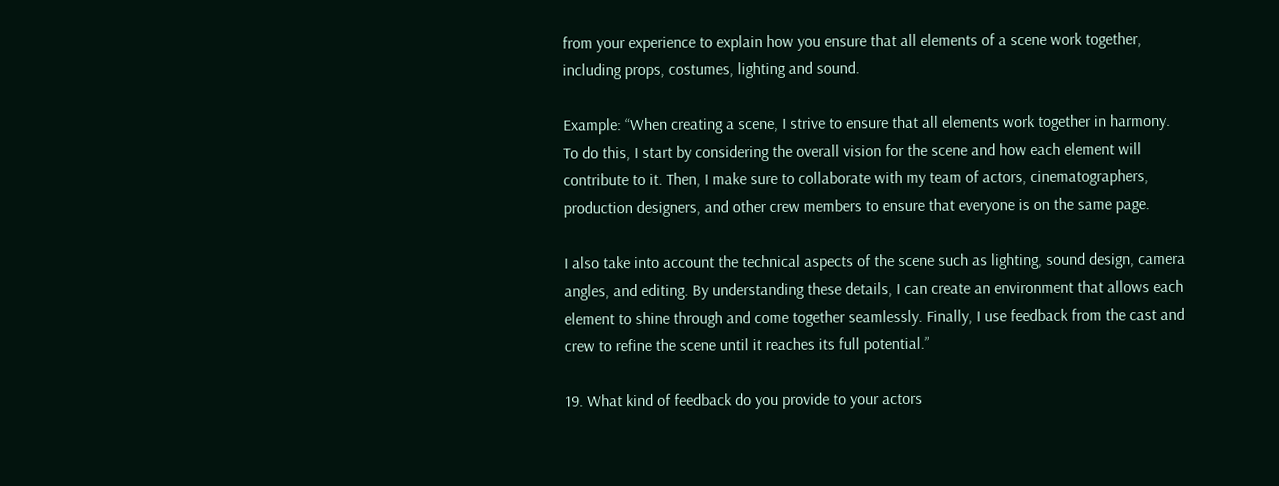from your experience to explain how you ensure that all elements of a scene work together, including props, costumes, lighting and sound.

Example: “When creating a scene, I strive to ensure that all elements work together in harmony. To do this, I start by considering the overall vision for the scene and how each element will contribute to it. Then, I make sure to collaborate with my team of actors, cinematographers, production designers, and other crew members to ensure that everyone is on the same page.

I also take into account the technical aspects of the scene such as lighting, sound design, camera angles, and editing. By understanding these details, I can create an environment that allows each element to shine through and come together seamlessly. Finally, I use feedback from the cast and crew to refine the scene until it reaches its full potential.”

19. What kind of feedback do you provide to your actors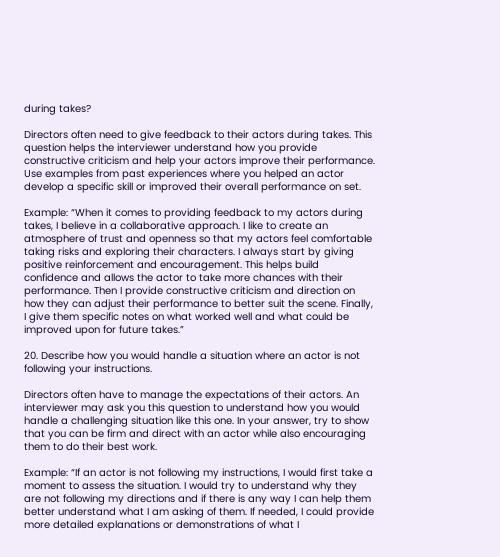during takes?

Directors often need to give feedback to their actors during takes. This question helps the interviewer understand how you provide constructive criticism and help your actors improve their performance. Use examples from past experiences where you helped an actor develop a specific skill or improved their overall performance on set.

Example: “When it comes to providing feedback to my actors during takes, I believe in a collaborative approach. I like to create an atmosphere of trust and openness so that my actors feel comfortable taking risks and exploring their characters. I always start by giving positive reinforcement and encouragement. This helps build confidence and allows the actor to take more chances with their performance. Then I provide constructive criticism and direction on how they can adjust their performance to better suit the scene. Finally, I give them specific notes on what worked well and what could be improved upon for future takes.”

20. Describe how you would handle a situation where an actor is not following your instructions.

Directors often have to manage the expectations of their actors. An interviewer may ask you this question to understand how you would handle a challenging situation like this one. In your answer, try to show that you can be firm and direct with an actor while also encouraging them to do their best work.

Example: “If an actor is not following my instructions, I would first take a moment to assess the situation. I would try to understand why they are not following my directions and if there is any way I can help them better understand what I am asking of them. If needed, I could provide more detailed explanations or demonstrations of what I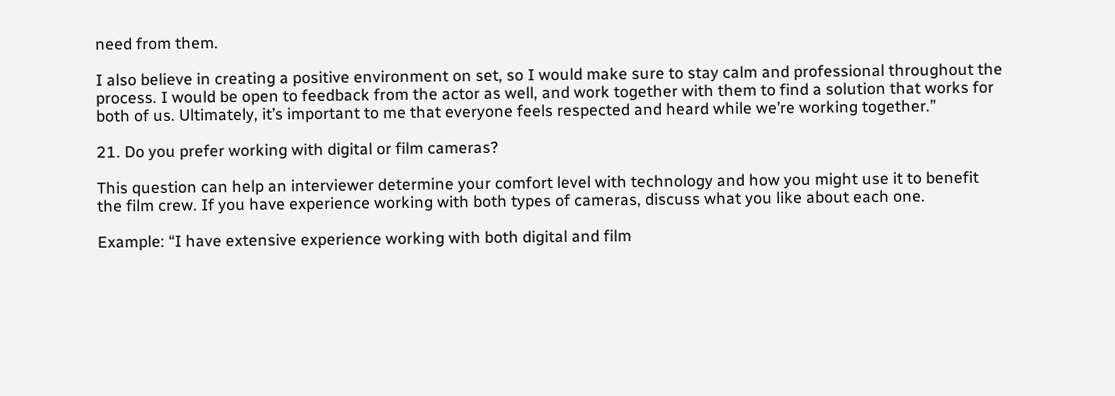need from them.

I also believe in creating a positive environment on set, so I would make sure to stay calm and professional throughout the process. I would be open to feedback from the actor as well, and work together with them to find a solution that works for both of us. Ultimately, it’s important to me that everyone feels respected and heard while we’re working together.”

21. Do you prefer working with digital or film cameras?

This question can help an interviewer determine your comfort level with technology and how you might use it to benefit the film crew. If you have experience working with both types of cameras, discuss what you like about each one.

Example: “I have extensive experience working with both digital and film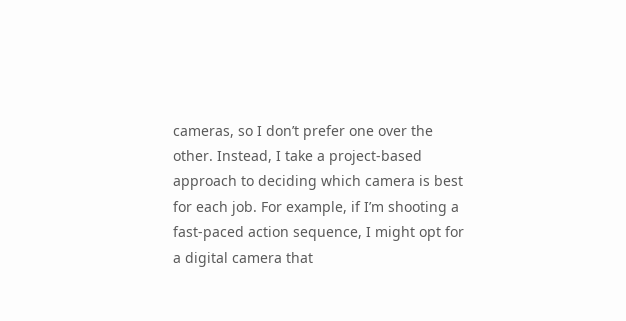cameras, so I don’t prefer one over the other. Instead, I take a project-based approach to deciding which camera is best for each job. For example, if I’m shooting a fast-paced action sequence, I might opt for a digital camera that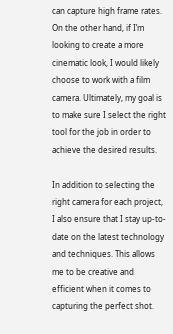can capture high frame rates. On the other hand, if I’m looking to create a more cinematic look, I would likely choose to work with a film camera. Ultimately, my goal is to make sure I select the right tool for the job in order to achieve the desired results.

In addition to selecting the right camera for each project, I also ensure that I stay up-to-date on the latest technology and techniques. This allows me to be creative and efficient when it comes to capturing the perfect shot.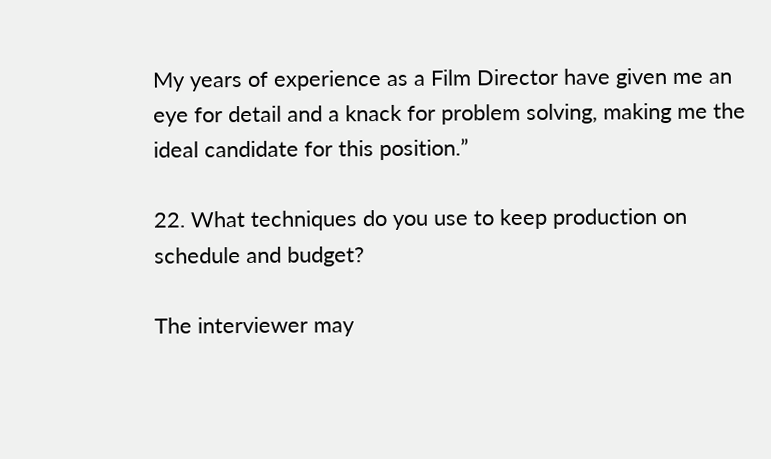My years of experience as a Film Director have given me an eye for detail and a knack for problem solving, making me the ideal candidate for this position.”

22. What techniques do you use to keep production on schedule and budget?

The interviewer may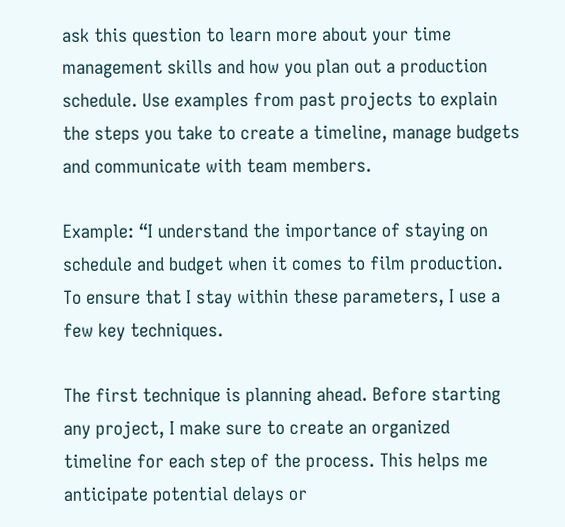ask this question to learn more about your time management skills and how you plan out a production schedule. Use examples from past projects to explain the steps you take to create a timeline, manage budgets and communicate with team members.

Example: “I understand the importance of staying on schedule and budget when it comes to film production. To ensure that I stay within these parameters, I use a few key techniques.

The first technique is planning ahead. Before starting any project, I make sure to create an organized timeline for each step of the process. This helps me anticipate potential delays or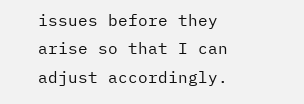issues before they arise so that I can adjust accordingly.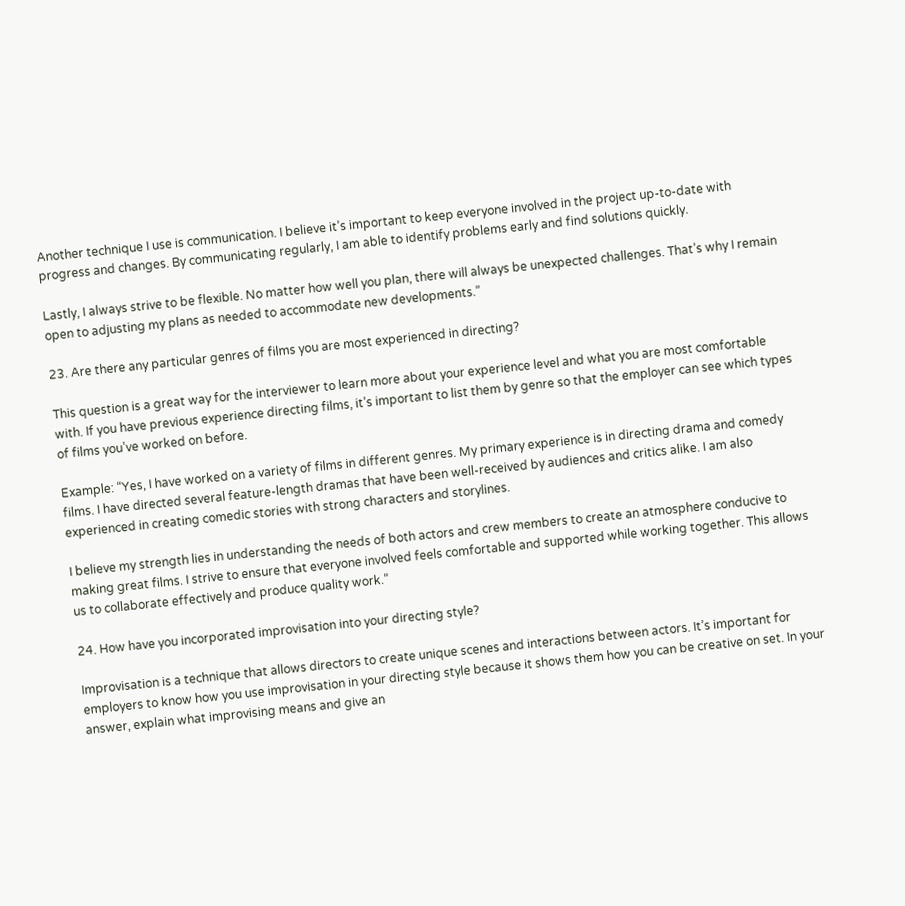Another technique I use is communication. I believe it’s important to keep everyone involved in the project up-to-date with progress and changes. By communicating regularly, I am able to identify problems early and find solutions quickly.

Lastly, I always strive to be flexible. No matter how well you plan, there will always be unexpected challenges. That’s why I remain open to adjusting my plans as needed to accommodate new developments.”

23. Are there any particular genres of films you are most experienced in directing?

This question is a great way for the interviewer to learn more about your experience level and what you are most comfortable with. If you have previous experience directing films, it’s important to list them by genre so that the employer can see which types of films you’ve worked on before.

Example: “Yes, I have worked on a variety of films in different genres. My primary experience is in directing drama and comedy films. I have directed several feature-length dramas that have been well-received by audiences and critics alike. I am also experienced in creating comedic stories with strong characters and storylines.

I believe my strength lies in understanding the needs of both actors and crew members to create an atmosphere conducive to making great films. I strive to ensure that everyone involved feels comfortable and supported while working together. This allows us to collaborate effectively and produce quality work.”

24. How have you incorporated improvisation into your directing style?

Improvisation is a technique that allows directors to create unique scenes and interactions between actors. It’s important for employers to know how you use improvisation in your directing style because it shows them how you can be creative on set. In your answer, explain what improvising means and give an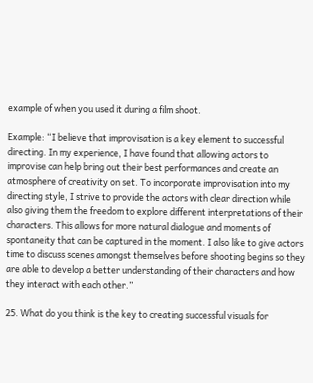example of when you used it during a film shoot.

Example: “I believe that improvisation is a key element to successful directing. In my experience, I have found that allowing actors to improvise can help bring out their best performances and create an atmosphere of creativity on set. To incorporate improvisation into my directing style, I strive to provide the actors with clear direction while also giving them the freedom to explore different interpretations of their characters. This allows for more natural dialogue and moments of spontaneity that can be captured in the moment. I also like to give actors time to discuss scenes amongst themselves before shooting begins so they are able to develop a better understanding of their characters and how they interact with each other.”

25. What do you think is the key to creating successful visuals for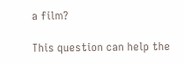a film?

This question can help the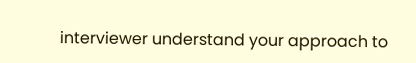interviewer understand your approach to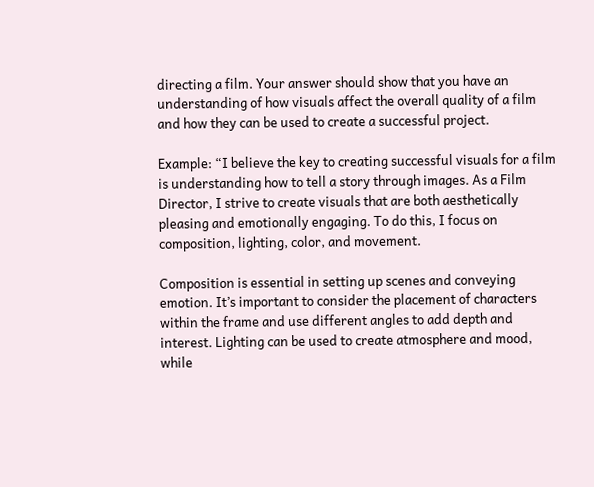directing a film. Your answer should show that you have an understanding of how visuals affect the overall quality of a film and how they can be used to create a successful project.

Example: “I believe the key to creating successful visuals for a film is understanding how to tell a story through images. As a Film Director, I strive to create visuals that are both aesthetically pleasing and emotionally engaging. To do this, I focus on composition, lighting, color, and movement.

Composition is essential in setting up scenes and conveying emotion. It’s important to consider the placement of characters within the frame and use different angles to add depth and interest. Lighting can be used to create atmosphere and mood, while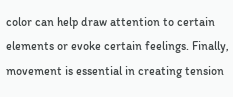color can help draw attention to certain elements or evoke certain feelings. Finally, movement is essential in creating tension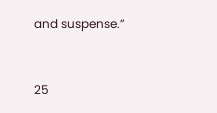and suspense.”


25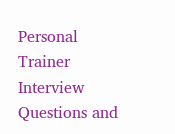Personal Trainer Interview Questions and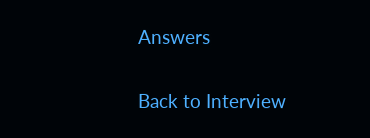Answers

Back to Interview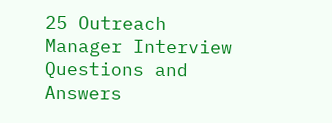25 Outreach Manager Interview Questions and Answers